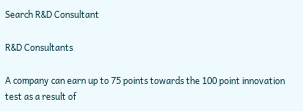Search R&D Consultant

R&D Consultants

A company can earn up to 75 points towards the 100 point innovation test as a result of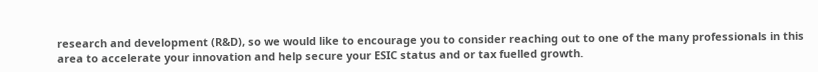research and development (R&D), so we would like to encourage you to consider reaching out to one of the many professionals in this area to accelerate your innovation and help secure your ESIC status and or tax fuelled growth.